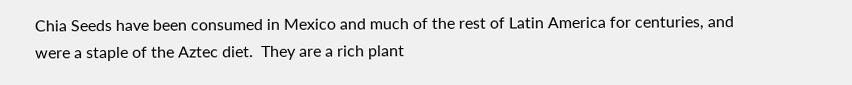Chia Seeds have been consumed in Mexico and much of the rest of Latin America for centuries, and were a staple of the Aztec diet.  They are a rich plant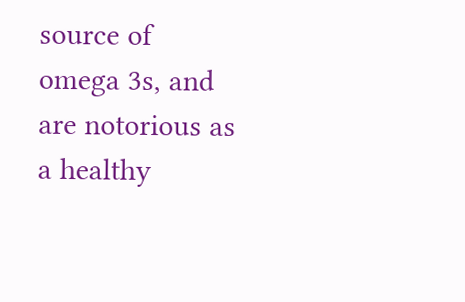source of omega 3s, and are notorious as a healthy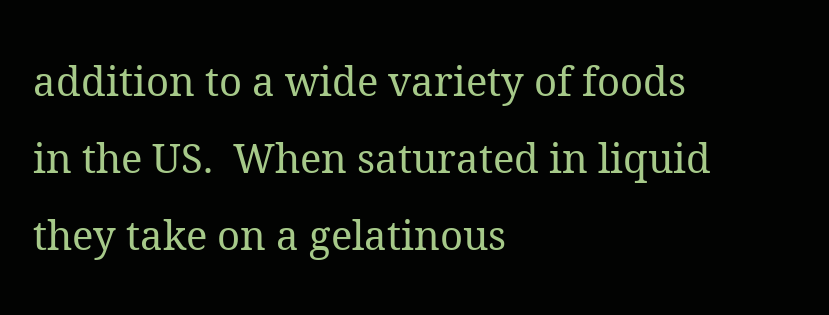addition to a wide variety of foods in the US.  When saturated in liquid they take on a gelatinous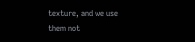texture, and we use them not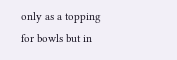only as a topping for bowls but in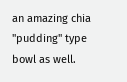an amazing chia "pudding" type bowl as well.